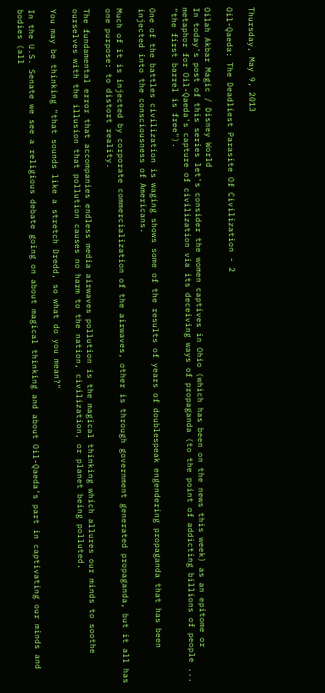Thursday, May 9, 2013

Oil-Qaeda: The Deadliest Parasite Of Civilization - 2

Oilah Akbar Magic / Disney World
In today's post of this series let's consider the women captives in Ohio (which has been on the news this week) as an epitome or metaphor for Oil-Qaeda's capture of civilization via its deceiving ways of propaganda (to the point of addicting billions of people ... "the first barrel is free").

One of the battles civilization is waging shows some of the results of years of doublespeak engendering propaganda that has been injected into the consciousness of Americans.

Much of it is injected by corporate commercialization of the airwaves, other is through government generated propaganda, but it all has one purpose: to distort reality.

The fundamental error that accompanies endless media airwaves pollution is the magical thinking which allures our minds to soothe ourselves with the illusion that pollution causes no harm to the nation, civilization, or planet being polluted.

You may be thinking "that sounds like a stretch Dredd, so what do you mean?"

In the U.S. Senate we see a religious debate going on about magical thinking and about Oil-Qaeda's part in captivating our minds and bodies (all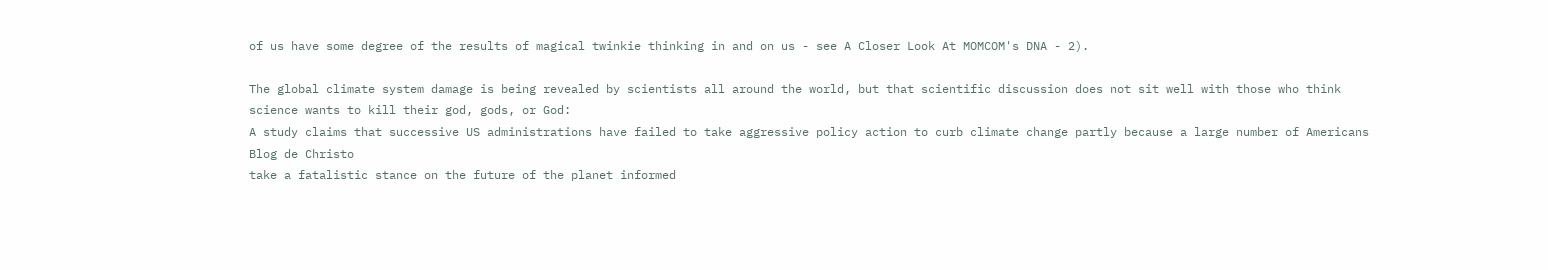of us have some degree of the results of magical twinkie thinking in and on us - see A Closer Look At MOMCOM's DNA - 2).

The global climate system damage is being revealed by scientists all around the world, but that scientific discussion does not sit well with those who think science wants to kill their god, gods, or God:
A study claims that successive US administrations have failed to take aggressive policy action to curb climate change partly because a large number of Americans
Blog de Christo
take a fatalistic stance on the future of the planet informed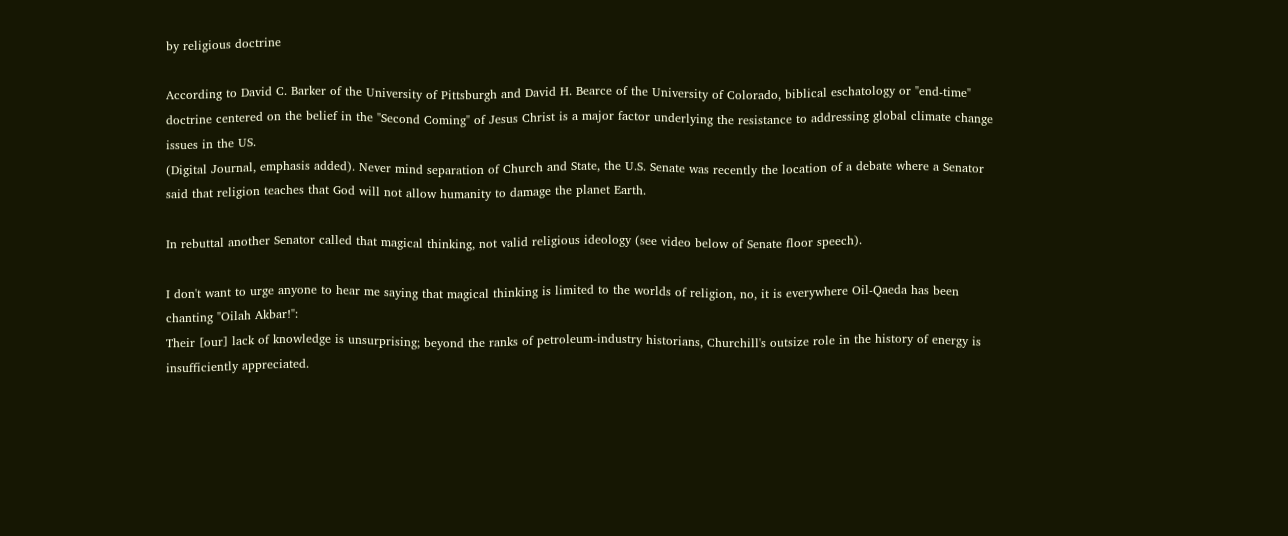by religious doctrine

According to David C. Barker of the University of Pittsburgh and David H. Bearce of the University of Colorado, biblical eschatology or "end-time" doctrine centered on the belief in the "Second Coming" of Jesus Christ is a major factor underlying the resistance to addressing global climate change issues in the US.
(Digital Journal, emphasis added). Never mind separation of Church and State, the U.S. Senate was recently the location of a debate where a Senator said that religion teaches that God will not allow humanity to damage the planet Earth.

In rebuttal another Senator called that magical thinking, not valid religious ideology (see video below of Senate floor speech).

I don't want to urge anyone to hear me saying that magical thinking is limited to the worlds of religion, no, it is everywhere Oil-Qaeda has been chanting "Oilah Akbar!":
Their [our] lack of knowledge is unsurprising; beyond the ranks of petroleum-industry historians, Churchill's outsize role in the history of energy is insufficiently appreciated.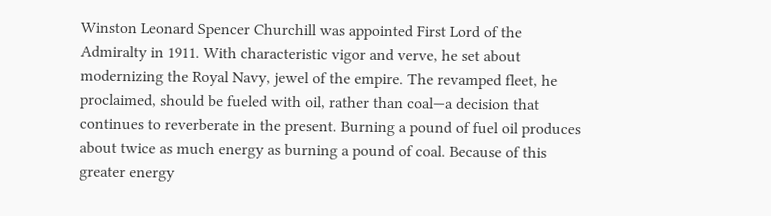Winston Leonard Spencer Churchill was appointed First Lord of the Admiralty in 1911. With characteristic vigor and verve, he set about modernizing the Royal Navy, jewel of the empire. The revamped fleet, he proclaimed, should be fueled with oil, rather than coal—a decision that continues to reverberate in the present. Burning a pound of fuel oil produces about twice as much energy as burning a pound of coal. Because of this greater energy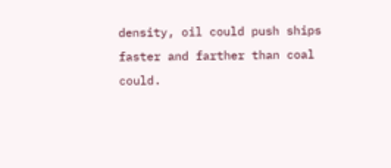density, oil could push ships faster and farther than coal could.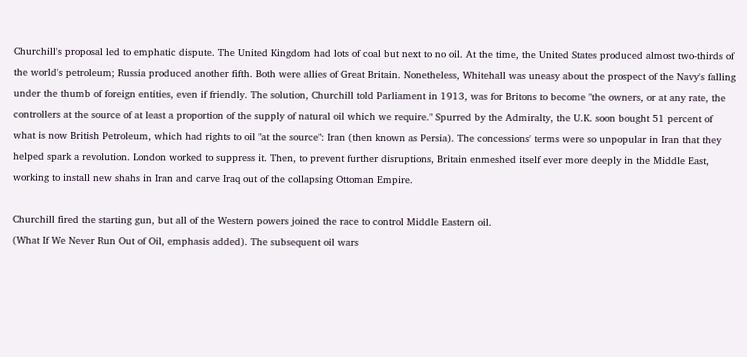Churchill's proposal led to emphatic dispute. The United Kingdom had lots of coal but next to no oil. At the time, the United States produced almost two-thirds of the world's petroleum; Russia produced another fifth. Both were allies of Great Britain. Nonetheless, Whitehall was uneasy about the prospect of the Navy's falling under the thumb of foreign entities, even if friendly. The solution, Churchill told Parliament in 1913, was for Britons to become "the owners, or at any rate, the controllers at the source of at least a proportion of the supply of natural oil which we require." Spurred by the Admiralty, the U.K. soon bought 51 percent of what is now British Petroleum, which had rights to oil "at the source": Iran (then known as Persia). The concessions' terms were so unpopular in Iran that they helped spark a revolution. London worked to suppress it. Then, to prevent further disruptions, Britain enmeshed itself ever more deeply in the Middle East, working to install new shahs in Iran and carve Iraq out of the collapsing Ottoman Empire.

Churchill fired the starting gun, but all of the Western powers joined the race to control Middle Eastern oil.
(What If We Never Run Out of Oil, emphasis added). The subsequent oil wars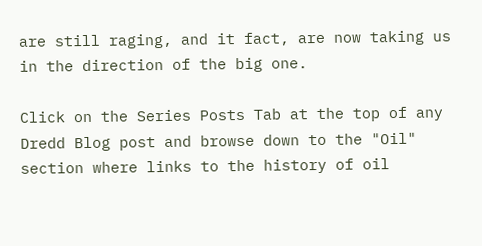are still raging, and it fact, are now taking us in the direction of the big one.

Click on the Series Posts Tab at the top of any Dredd Blog post and browse down to the "Oil" section where links to the history of oil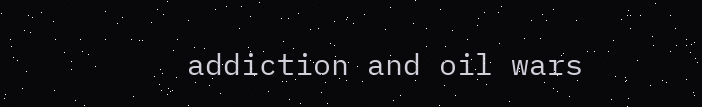addiction and oil wars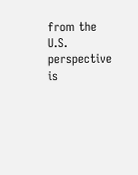from the U.S. perspective is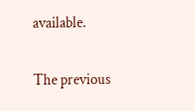available.

The previous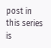post in this series is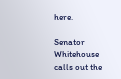here.

Senator Whitehouse calls out the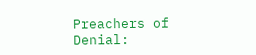Preachers of Denial: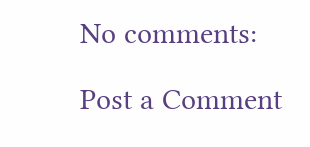No comments:

Post a Comment